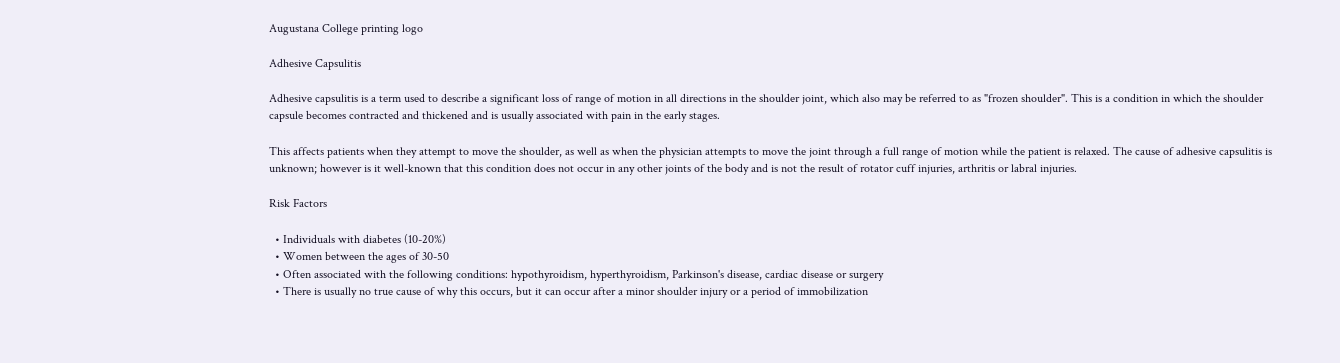Augustana College printing logo

Adhesive Capsulitis

Adhesive capsulitis is a term used to describe a significant loss of range of motion in all directions in the shoulder joint, which also may be referred to as "frozen shoulder". This is a condition in which the shoulder capsule becomes contracted and thickened and is usually associated with pain in the early stages.

This affects patients when they attempt to move the shoulder, as well as when the physician attempts to move the joint through a full range of motion while the patient is relaxed. The cause of adhesive capsulitis is unknown; however is it well-known that this condition does not occur in any other joints of the body and is not the result of rotator cuff injuries, arthritis or labral injuries.

Risk Factors

  • Individuals with diabetes (10-20%)
  • Women between the ages of 30-50
  • Often associated with the following conditions: hypothyroidism, hyperthyroidism, Parkinson's disease, cardiac disease or surgery
  • There is usually no true cause of why this occurs, but it can occur after a minor shoulder injury or a period of immobilization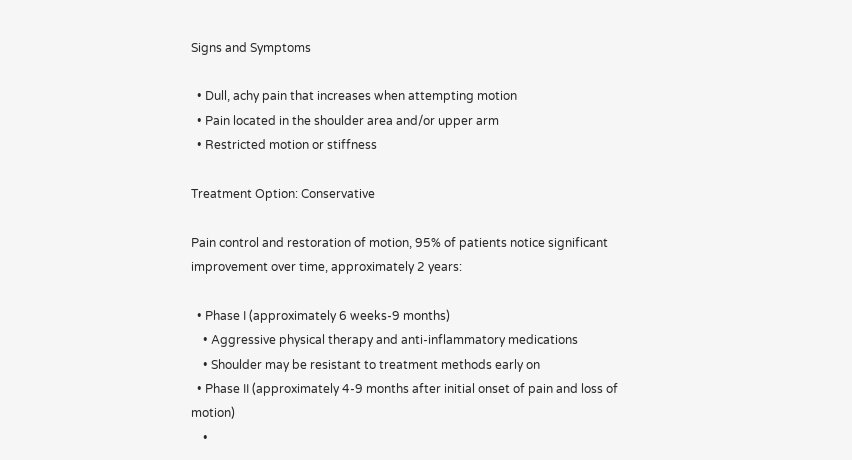Signs and Symptoms

  • Dull, achy pain that increases when attempting motion
  • Pain located in the shoulder area and/or upper arm
  • Restricted motion or stiffness

Treatment Option: Conservative

Pain control and restoration of motion, 95% of patients notice significant improvement over time, approximately 2 years:

  • Phase I (approximately 6 weeks-9 months)
    • Aggressive physical therapy and anti-inflammatory medications
    • Shoulder may be resistant to treatment methods early on
  • Phase II (approximately 4-9 months after initial onset of pain and loss of motion)
    •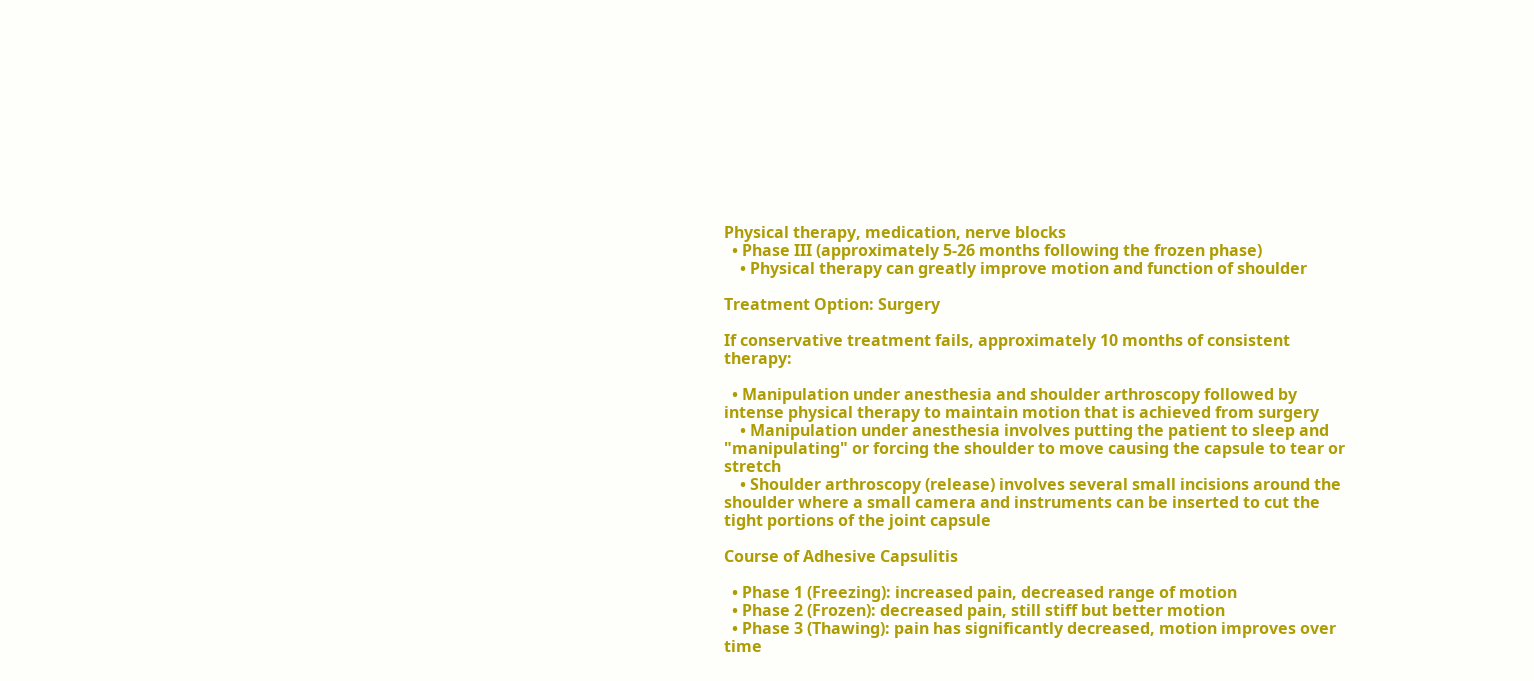Physical therapy, medication, nerve blocks
  • Phase III (approximately 5-26 months following the frozen phase)
    • Physical therapy can greatly improve motion and function of shoulder

Treatment Option: Surgery

If conservative treatment fails, approximately 10 months of consistent therapy:

  • Manipulation under anesthesia and shoulder arthroscopy followed by intense physical therapy to maintain motion that is achieved from surgery
    • Manipulation under anesthesia involves putting the patient to sleep and "manipulating" or forcing the shoulder to move causing the capsule to tear or stretch
    • Shoulder arthroscopy (release) involves several small incisions around the shoulder where a small camera and instruments can be inserted to cut the tight portions of the joint capsule

Course of Adhesive Capsulitis

  • Phase 1 (Freezing): increased pain, decreased range of motion
  • Phase 2 (Frozen): decreased pain, still stiff but better motion
  • Phase 3 (Thawing): pain has significantly decreased, motion improves over time